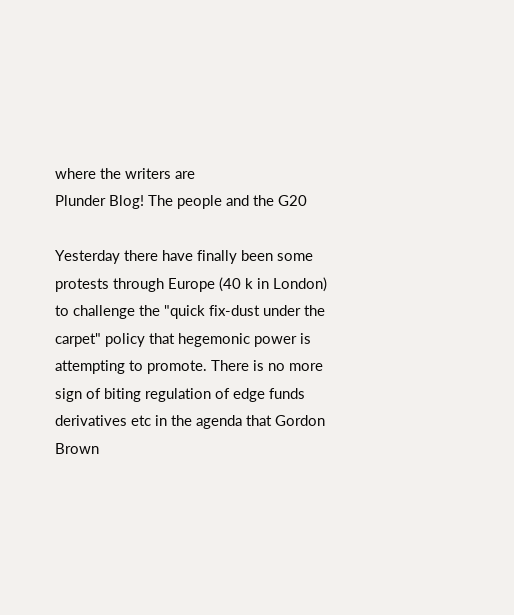where the writers are
Plunder Blog! The people and the G20

Yesterday there have finally been some protests through Europe (40 k in London) to challenge the "quick fix-dust under the carpet" policy that hegemonic power is attempting to promote. There is no more sign of biting regulation of edge funds derivatives etc in the agenda that Gordon Brown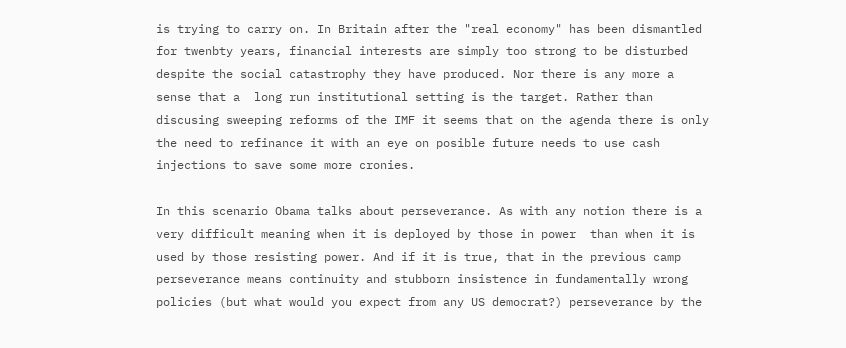is trying to carry on. In Britain after the "real economy" has been dismantled for twenbty years, financial interests are simply too strong to be disturbed despite the social catastrophy they have produced. Nor there is any more a sense that a  long run institutional setting is the target. Rather than discusing sweeping reforms of the IMF it seems that on the agenda there is only the need to refinance it with an eye on posible future needs to use cash injections to save some more cronies.

In this scenario Obama talks about perseverance. As with any notion there is a very difficult meaning when it is deployed by those in power  than when it is used by those resisting power. And if it is true, that in the previous camp perseverance means continuity and stubborn insistence in fundamentally wrong policies (but what would you expect from any US democrat?) perseverance by the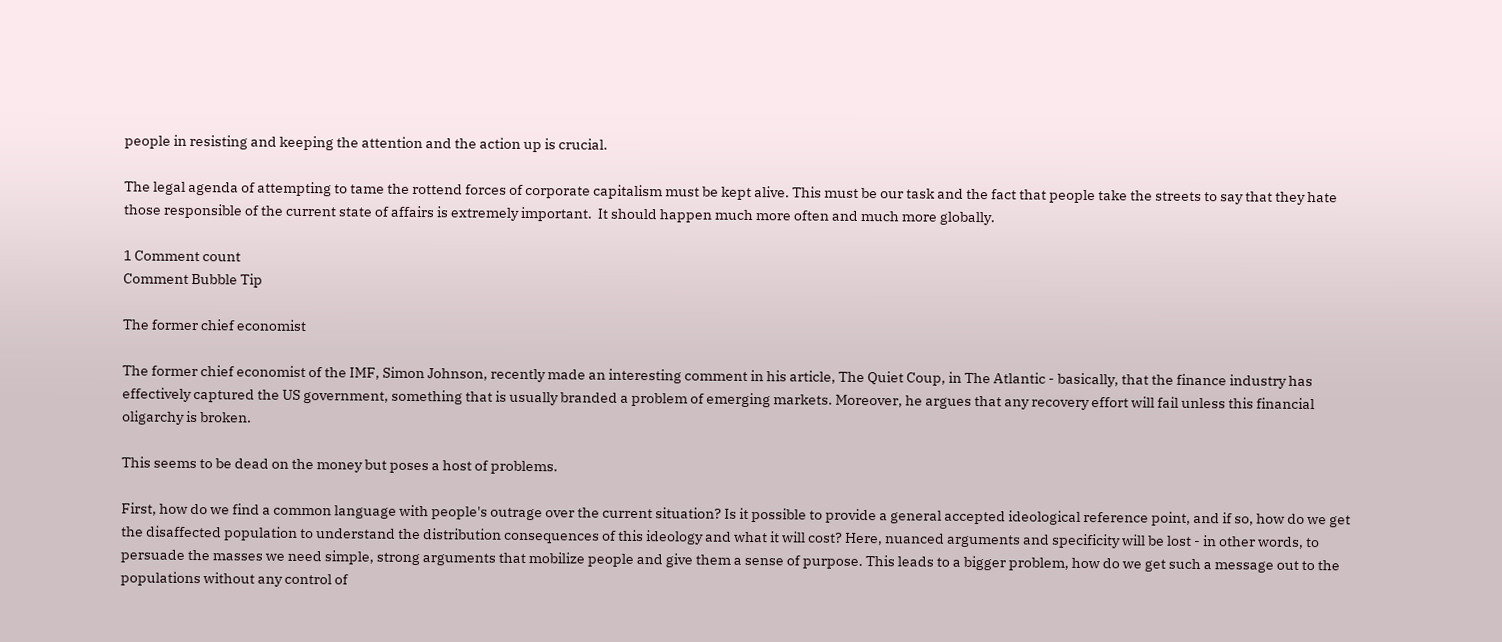people in resisting and keeping the attention and the action up is crucial.

The legal agenda of attempting to tame the rottend forces of corporate capitalism must be kept alive. This must be our task and the fact that people take the streets to say that they hate those responsible of the current state of affairs is extremely important.  It should happen much more often and much more globally.

1 Comment count
Comment Bubble Tip

The former chief economist

The former chief economist of the IMF, Simon Johnson, recently made an interesting comment in his article, The Quiet Coup, in The Atlantic - basically, that the finance industry has effectively captured the US government, something that is usually branded a problem of emerging markets. Moreover, he argues that any recovery effort will fail unless this financial oligarchy is broken.

This seems to be dead on the money but poses a host of problems.

First, how do we find a common language with people's outrage over the current situation? Is it possible to provide a general accepted ideological reference point, and if so, how do we get the disaffected population to understand the distribution consequences of this ideology and what it will cost? Here, nuanced arguments and specificity will be lost - in other words, to persuade the masses we need simple, strong arguments that mobilize people and give them a sense of purpose. This leads to a bigger problem, how do we get such a message out to the populations without any control of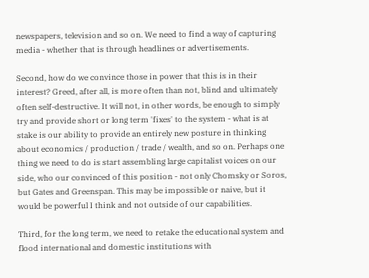newspapers, television and so on. We need to find a way of capturing media - whether that is through headlines or advertisements.

Second, how do we convince those in power that this is in their interest? Greed, after all, is more often than not, blind and ultimately often self-destructive. It will not, in other words, be enough to simply try and provide short or long term 'fixes' to the system - what is at stake is our ability to provide an entirely new posture in thinking about economics / production / trade / wealth, and so on. Perhaps one thing we need to do is start assembling large capitalist voices on our side, who our convinced of this position - not only Chomsky or Soros, but Gates and Greenspan. This may be impossible or naive, but it would be powerful I think and not outside of our capabilities.

Third, for the long term, we need to retake the educational system and flood international and domestic institutions with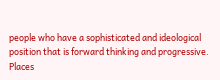people who have a sophisticated and ideological position that is forward thinking and progressive. Places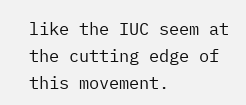like the IUC seem at the cutting edge of this movement.